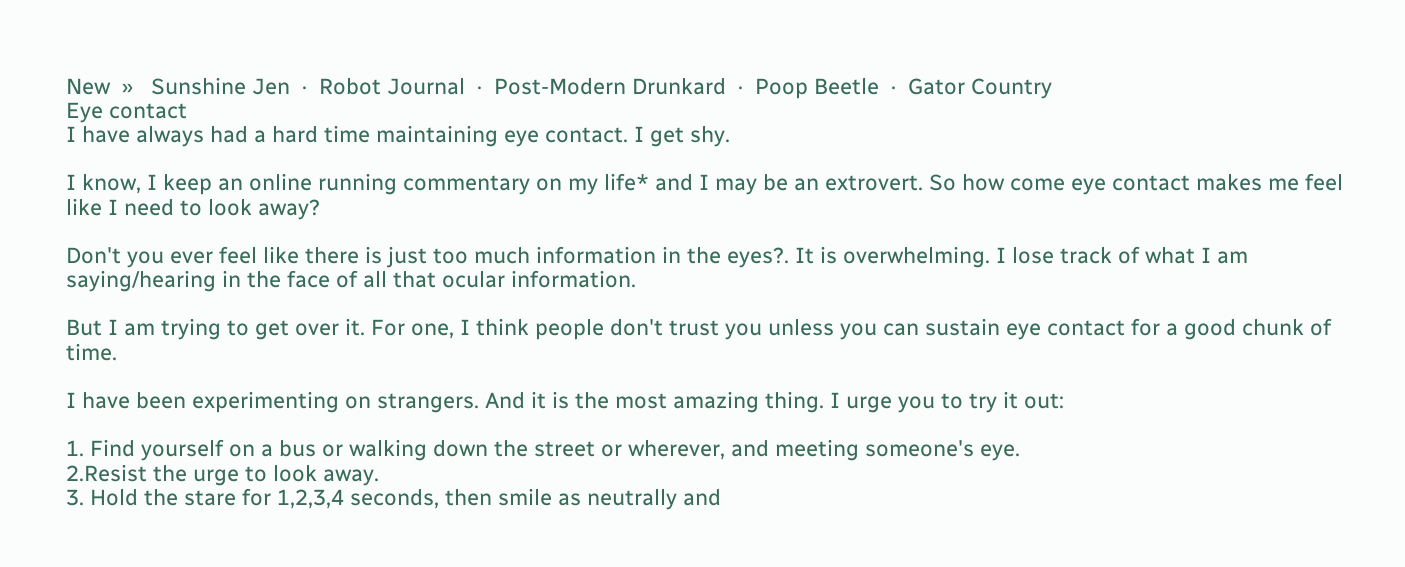New  »   Sunshine Jen  ·  Robot Journal  ·  Post-Modern Drunkard  ·  Poop Beetle  ·  Gator Country
Eye contact
I have always had a hard time maintaining eye contact. I get shy.

I know, I keep an online running commentary on my life* and I may be an extrovert. So how come eye contact makes me feel like I need to look away?

Don't you ever feel like there is just too much information in the eyes?. It is overwhelming. I lose track of what I am saying/hearing in the face of all that ocular information.

But I am trying to get over it. For one, I think people don't trust you unless you can sustain eye contact for a good chunk of time.

I have been experimenting on strangers. And it is the most amazing thing. I urge you to try it out:

1. Find yourself on a bus or walking down the street or wherever, and meeting someone's eye.
2.Resist the urge to look away.
3. Hold the stare for 1,2,3,4 seconds, then smile as neutrally and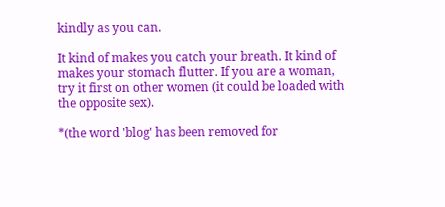kindly as you can.

It kind of makes you catch your breath. It kind of makes your stomach flutter. If you are a woman, try it first on other women (it could be loaded with the opposite sex).

*(the word 'blog' has been removed for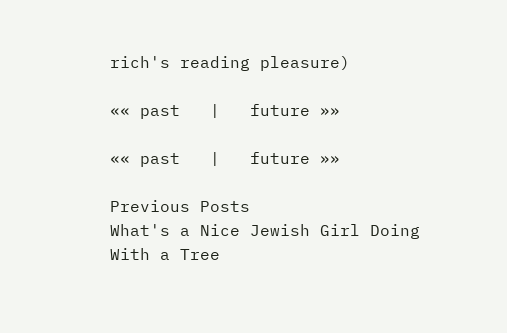rich's reading pleasure)

«« past   |   future »»

«« past   |   future »»

Previous Posts
What's a Nice Jewish Girl Doing With a Tree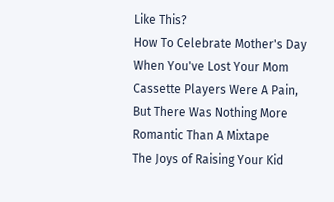Like This?
How To Celebrate Mother's Day When You've Lost Your Mom
Cassette Players Were A Pain, But There Was Nothing More Romantic Than A Mixtape
The Joys of Raising Your Kid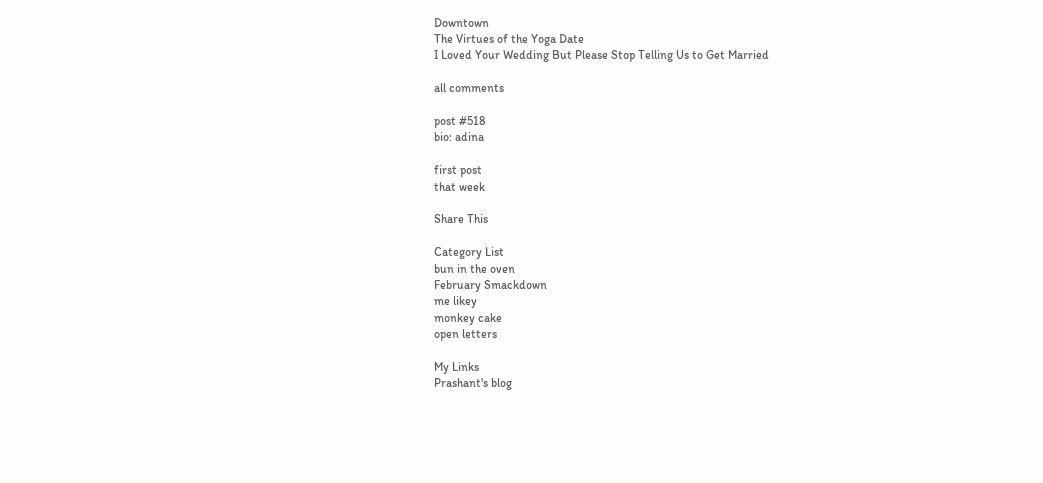Downtown
The Virtues of the Yoga Date
I Loved Your Wedding But Please Stop Telling Us to Get Married

all comments

post #518
bio: adina

first post
that week

Share This

Category List
bun in the oven
February Smackdown
me likey
monkey cake
open letters

My Links
Prashant's blog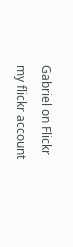Gabriel on Flickr
my flickr account